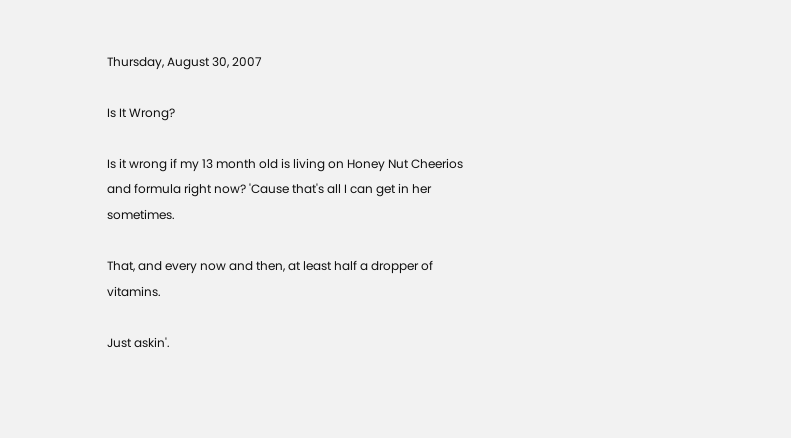Thursday, August 30, 2007

Is It Wrong?

Is it wrong if my 13 month old is living on Honey Nut Cheerios and formula right now? 'Cause that's all I can get in her sometimes.

That, and every now and then, at least half a dropper of vitamins.

Just askin'.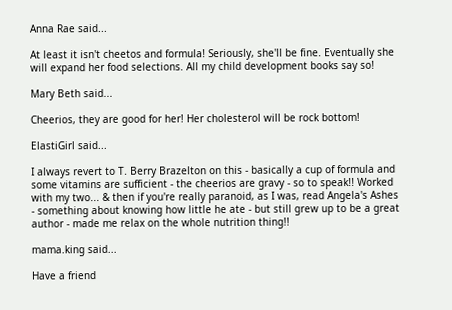Anna Rae said...

At least it isn't cheetos and formula! Seriously, she'll be fine. Eventually she will expand her food selections. All my child development books say so!

Mary Beth said...

Cheerios, they are good for her! Her cholesterol will be rock bottom!

ElastiGirl said...

I always revert to T. Berry Brazelton on this - basically a cup of formula and some vitamins are sufficient - the cheerios are gravy - so to speak!! Worked with my two... & then if you're really paranoid, as I was, read Angela's Ashes - something about knowing how little he ate - but still grew up to be a great author - made me relax on the whole nutrition thing!!

mama.king said...

Have a friend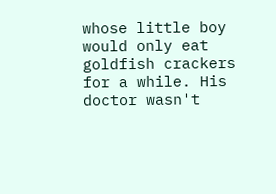whose little boy would only eat goldfish crackers for a while. His doctor wasn't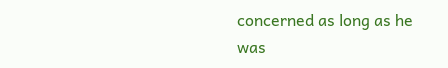concerned as long as he was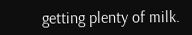getting plenty of milk.